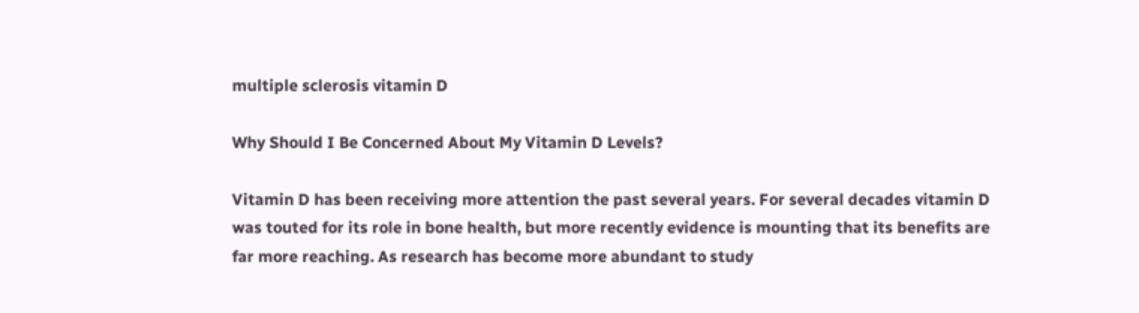multiple sclerosis vitamin D

Why Should I Be Concerned About My Vitamin D Levels?

Vitamin D has been receiving more attention the past several years. For several decades vitamin D was touted for its role in bone health, but more recently evidence is mounting that its benefits are far more reaching. As research has become more abundant to study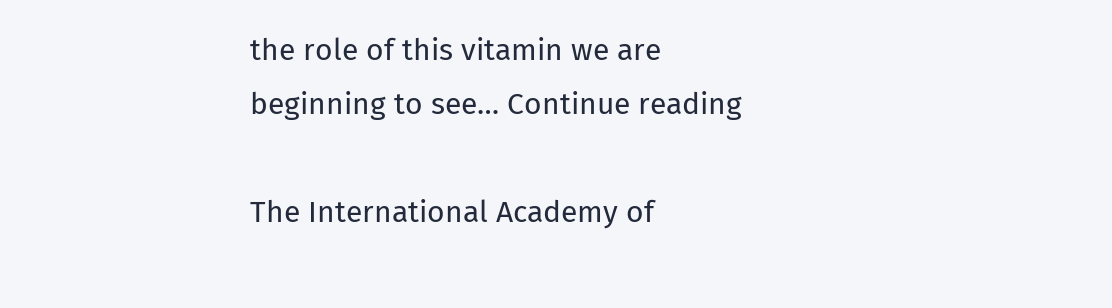the role of this vitamin we are beginning to see… Continue reading

The International Academy of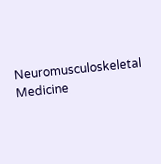Neuromusculoskeletal Medicine